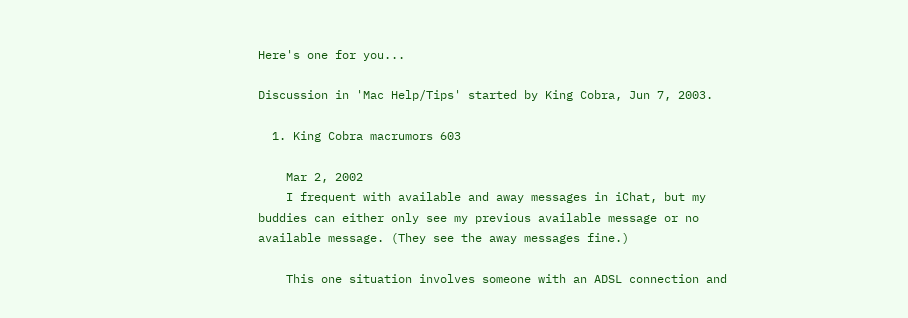Here's one for you...

Discussion in 'Mac Help/Tips' started by King Cobra, Jun 7, 2003.

  1. King Cobra macrumors 603

    Mar 2, 2002
    I frequent with available and away messages in iChat, but my buddies can either only see my previous available message or no available message. (They see the away messages fine.)

    This one situation involves someone with an ADSL connection and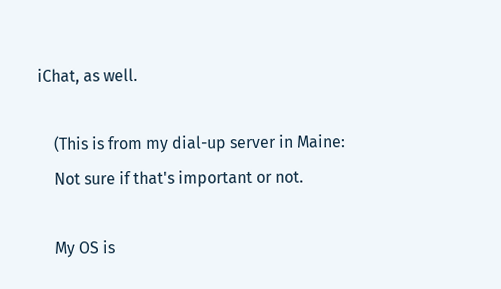iChat, as well.

    (This is from my dial-up server in Maine:
    Not sure if that's important or not.

    My OS is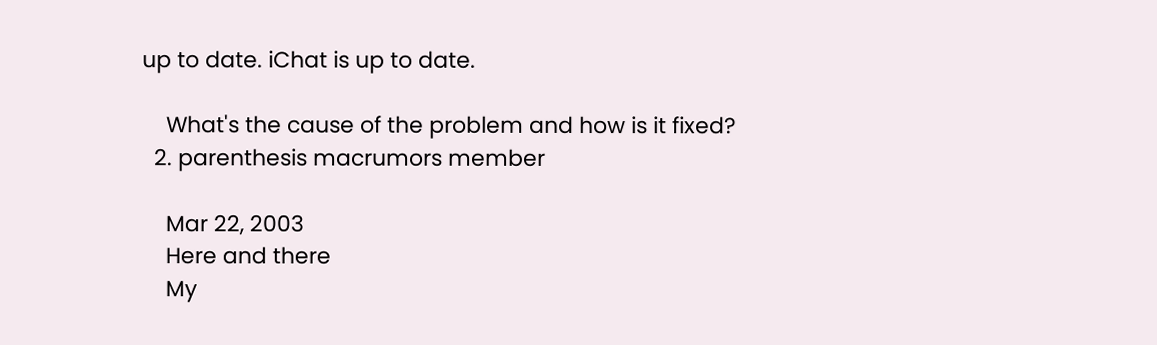up to date. iChat is up to date.

    What's the cause of the problem and how is it fixed?
  2. parenthesis macrumors member

    Mar 22, 2003
    Here and there
    My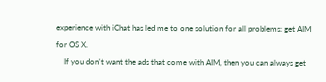experience with iChat has led me to one solution for all problems: get AIM for OS X.
    If you don't want the ads that come with AIM, then you can always get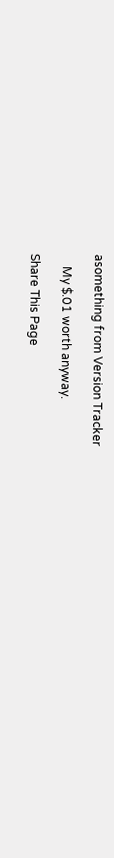asomething from Version Tracker

    My $.01 worth anyway.

Share This Page